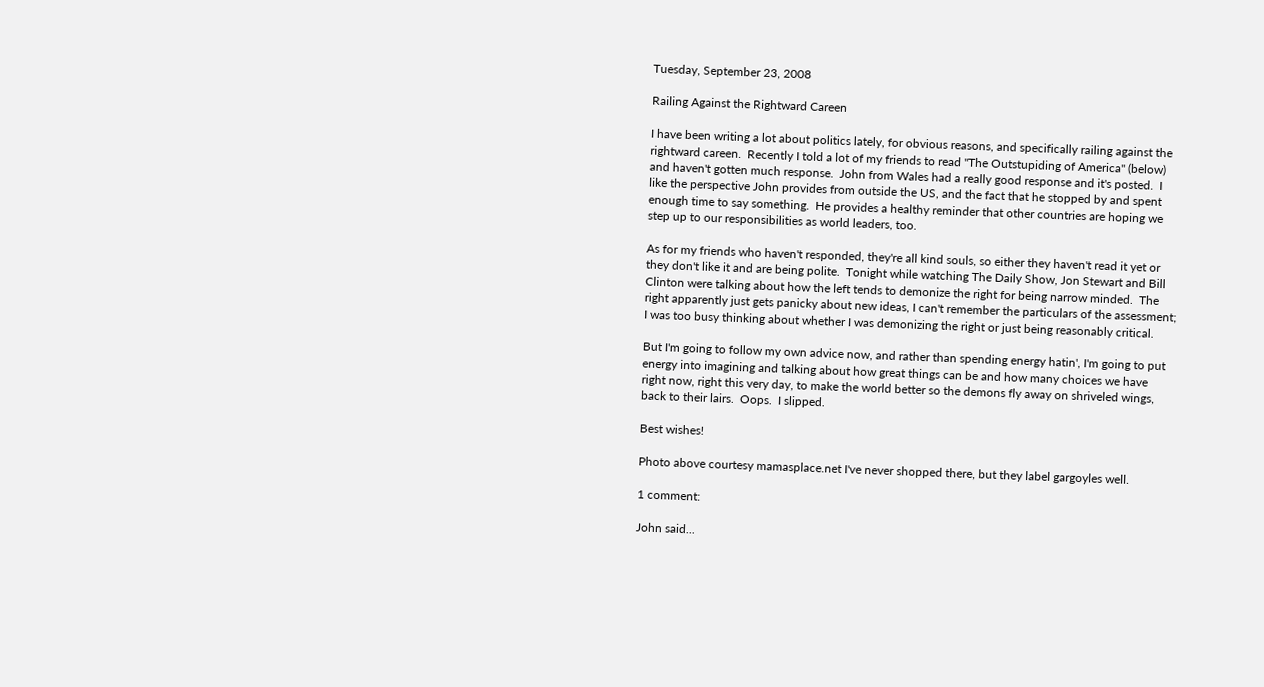Tuesday, September 23, 2008

Railing Against the Rightward Careen

I have been writing a lot about politics lately, for obvious reasons, and specifically railing against the rightward careen.  Recently I told a lot of my friends to read "The Outstupiding of America" (below) and haven't gotten much response.  John from Wales had a really good response and it's posted.  I like the perspective John provides from outside the US, and the fact that he stopped by and spent enough time to say something.  He provides a healthy reminder that other countries are hoping we step up to our responsibilities as world leaders, too.

As for my friends who haven't responded, they're all kind souls, so either they haven't read it yet or they don't like it and are being polite.  Tonight while watching The Daily Show, Jon Stewart and Bill Clinton were talking about how the left tends to demonize the right for being narrow minded.  The right apparently just gets panicky about new ideas, I can't remember the particulars of the assessment; I was too busy thinking about whether I was demonizing the right or just being reasonably critical.

But I'm going to follow my own advice now, and rather than spending energy hatin', I'm going to put energy into imagining and talking about how great things can be and how many choices we have right now, right this very day, to make the world better so the demons fly away on shriveled wings, back to their lairs.  Oops.  I slipped.

Best wishes!

Photo above courtesy mamasplace.net I've never shopped there, but they label gargoyles well.

1 comment:

John said...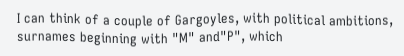I can think of a couple of Gargoyles, with political ambitions, surnames beginning with "M" and"P", which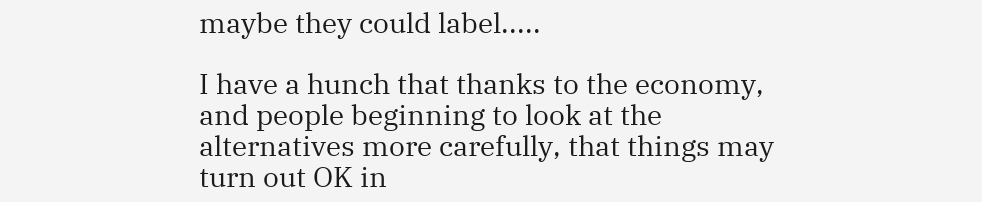maybe they could label.....

I have a hunch that thanks to the economy, and people beginning to look at the alternatives more carefully, that things may turn out OK in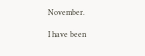November.

I have been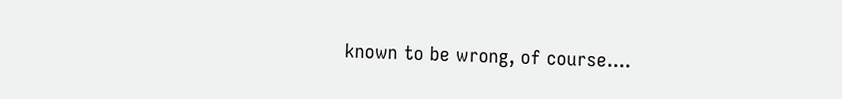known to be wrong, of course....